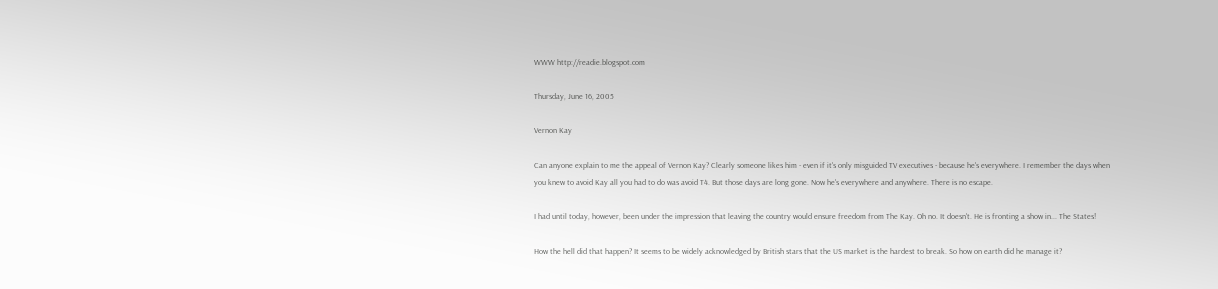WWW http://readie.blogspot.com

Thursday, June 16, 2005

Vernon Kay

Can anyone explain to me the appeal of Vernon Kay? Clearly someone likes him - even if it's only misguided TV executives - because he's everywhere. I remember the days when you knew to avoid Kay all you had to do was avoid T4. But those days are long gone. Now he's everywhere and anywhere. There is no escape.

I had until today, however, been under the impression that leaving the country would ensure freedom from The Kay. Oh no. It doesn't. He is fronting a show in... The States!

How the hell did that happen? It seems to be widely acknowledged by British stars that the US market is the hardest to break. So how on earth did he manage it?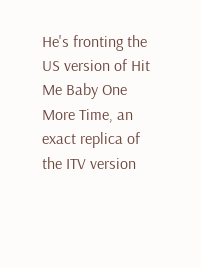He's fronting the US version of Hit Me Baby One More Time, an exact replica of the ITV version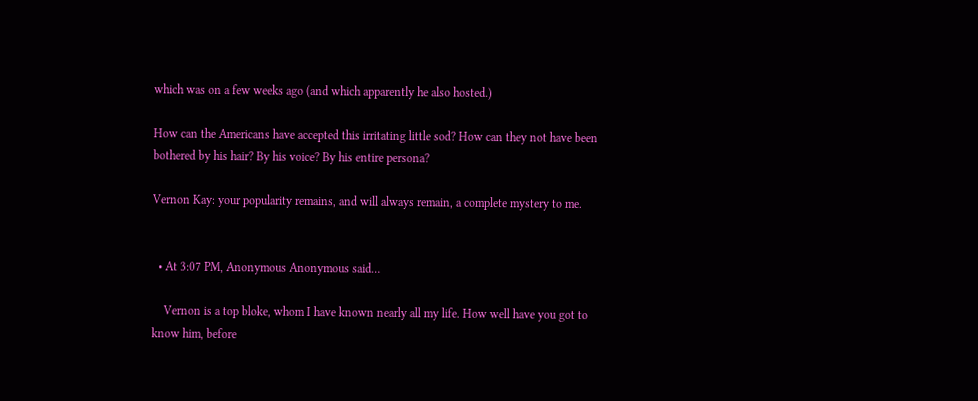which was on a few weeks ago (and which apparently he also hosted.)

How can the Americans have accepted this irritating little sod? How can they not have been bothered by his hair? By his voice? By his entire persona?

Vernon Kay: your popularity remains, and will always remain, a complete mystery to me.


  • At 3:07 PM, Anonymous Anonymous said…

    Vernon is a top bloke, whom I have known nearly all my life. How well have you got to know him, before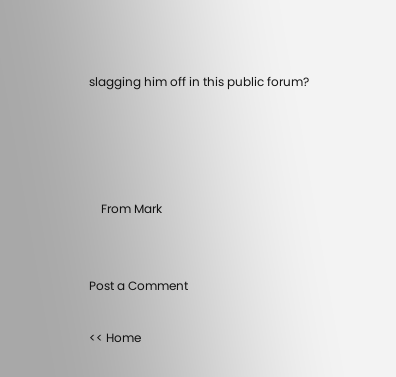slagging him off in this public forum?




    From Mark


Post a Comment

<< Home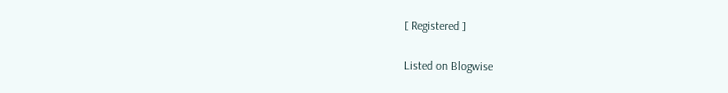[ Registered ]

Listed on Blogwise